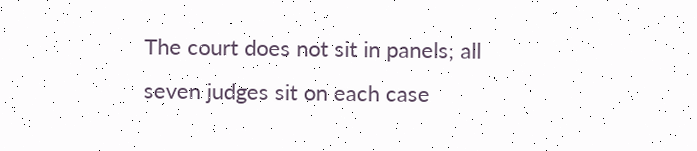The court does not sit in panels; all seven judges sit on each case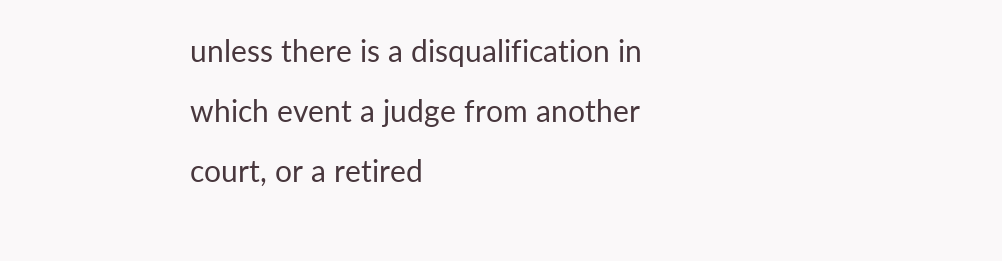unless there is a disqualification in which event a judge from another court, or a retired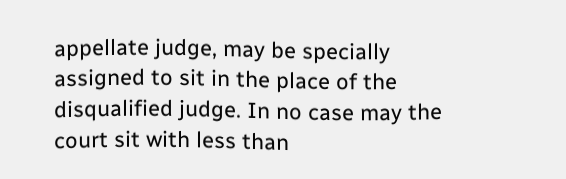appellate judge, may be specially assigned to sit in the place of the disqualified judge. In no case may the court sit with less than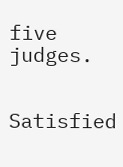five judges.


Satisfied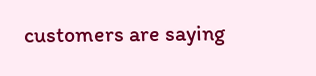customers are saying